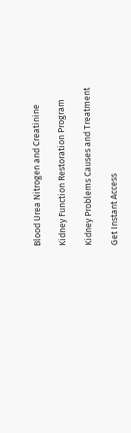Blood Urea Nitrogen and Creatinine

Kidney Function Restoration Program

Kidney Problems Causes and Treatment

Get Instant Access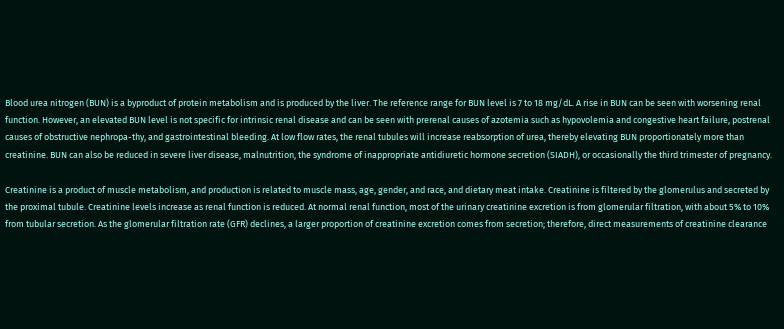Blood urea nitrogen (BUN) is a byproduct of protein metabolism and is produced by the liver. The reference range for BUN level is 7 to 18 mg/dL. A rise in BUN can be seen with worsening renal function. However, an elevated BUN level is not specific for intrinsic renal disease and can be seen with prerenal causes of azotemia such as hypovolemia and congestive heart failure, postrenal causes of obstructive nephropa-thy, and gastrointestinal bleeding. At low flow rates, the renal tubules will increase reabsorption of urea, thereby elevating BUN proportionately more than creatinine. BUN can also be reduced in severe liver disease, malnutrition, the syndrome of inappropriate antidiuretic hormone secretion (SIADH), or occasionally the third trimester of pregnancy.

Creatinine is a product of muscle metabolism, and production is related to muscle mass, age, gender, and race, and dietary meat intake. Creatinine is filtered by the glomerulus and secreted by the proximal tubule. Creatinine levels increase as renal function is reduced. At normal renal function, most of the urinary creatinine excretion is from glomerular filtration, with about 5% to 10% from tubular secretion. As the glomerular filtration rate (GFR) declines, a larger proportion of creatinine excretion comes from secretion; therefore, direct measurements of creatinine clearance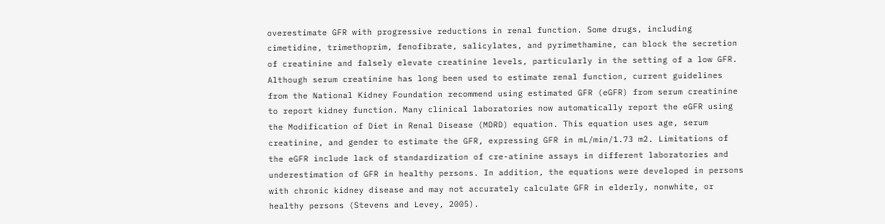overestimate GFR with progressive reductions in renal function. Some drugs, including cimetidine, trimethoprim, fenofibrate, salicylates, and pyrimethamine, can block the secretion of creatinine and falsely elevate creatinine levels, particularly in the setting of a low GFR. Although serum creatinine has long been used to estimate renal function, current guidelines from the National Kidney Foundation recommend using estimated GFR (eGFR) from serum creatinine to report kidney function. Many clinical laboratories now automatically report the eGFR using the Modification of Diet in Renal Disease (MDRD) equation. This equation uses age, serum creatinine, and gender to estimate the GFR, expressing GFR in mL/min/1.73 m2. Limitations of the eGFR include lack of standardization of cre-atinine assays in different laboratories and underestimation of GFR in healthy persons. In addition, the equations were developed in persons with chronic kidney disease and may not accurately calculate GFR in elderly, nonwhite, or healthy persons (Stevens and Levey, 2005).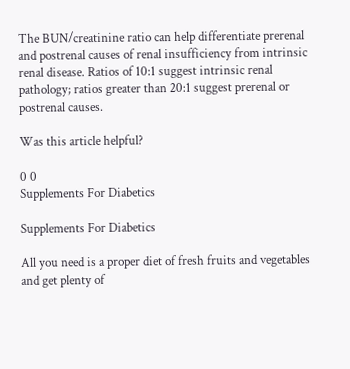The BUN/creatinine ratio can help differentiate prerenal and postrenal causes of renal insufficiency from intrinsic renal disease. Ratios of 10:1 suggest intrinsic renal pathology; ratios greater than 20:1 suggest prerenal or postrenal causes.

Was this article helpful?

0 0
Supplements For Diabetics

Supplements For Diabetics

All you need is a proper diet of fresh fruits and vegetables and get plenty of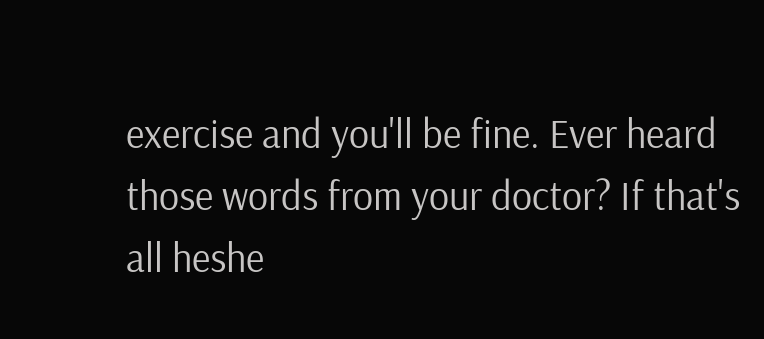exercise and you'll be fine. Ever heard those words from your doctor? If that's all heshe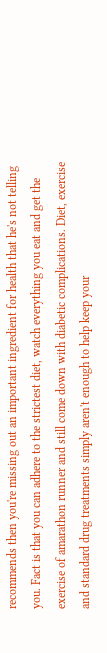recommends then you're missing out an important ingredient for health that he's not telling you. Fact is that you can adhere to the strictest diet, watch everything you eat and get the exercise of amarathon runner and still come down with diabetic complications. Diet, exercise and standard drug treatments simply aren't enough to help keep your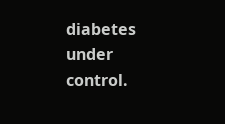diabetes under control.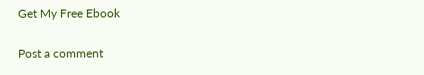Get My Free Ebook

Post a comment